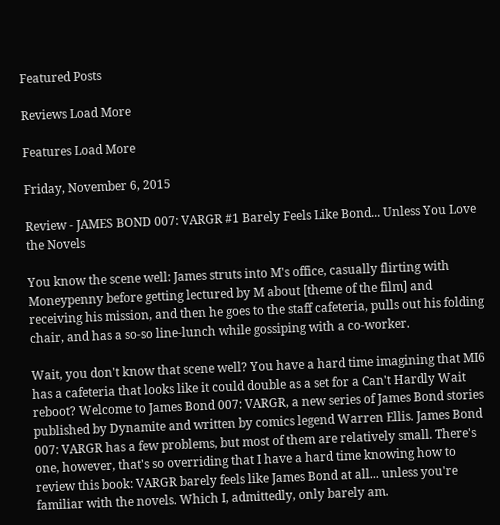Featured Posts

Reviews Load More

Features Load More

Friday, November 6, 2015

Review - JAMES BOND 007: VARGR #1 Barely Feels Like Bond... Unless You Love the Novels

You know the scene well: James struts into M's office, casually flirting with Moneypenny before getting lectured by M about [theme of the film] and receiving his mission, and then he goes to the staff cafeteria, pulls out his folding chair, and has a so-so line-lunch while gossiping with a co-worker.

Wait, you don't know that scene well? You have a hard time imagining that MI6 has a cafeteria that looks like it could double as a set for a Can't Hardly Wait reboot? Welcome to James Bond 007: VARGR, a new series of James Bond stories published by Dynamite and written by comics legend Warren Ellis. James Bond 007: VARGR has a few problems, but most of them are relatively small. There's one, however, that's so overriding that I have a hard time knowing how to review this book: VARGR barely feels like James Bond at all... unless you're familiar with the novels. Which I, admittedly, only barely am.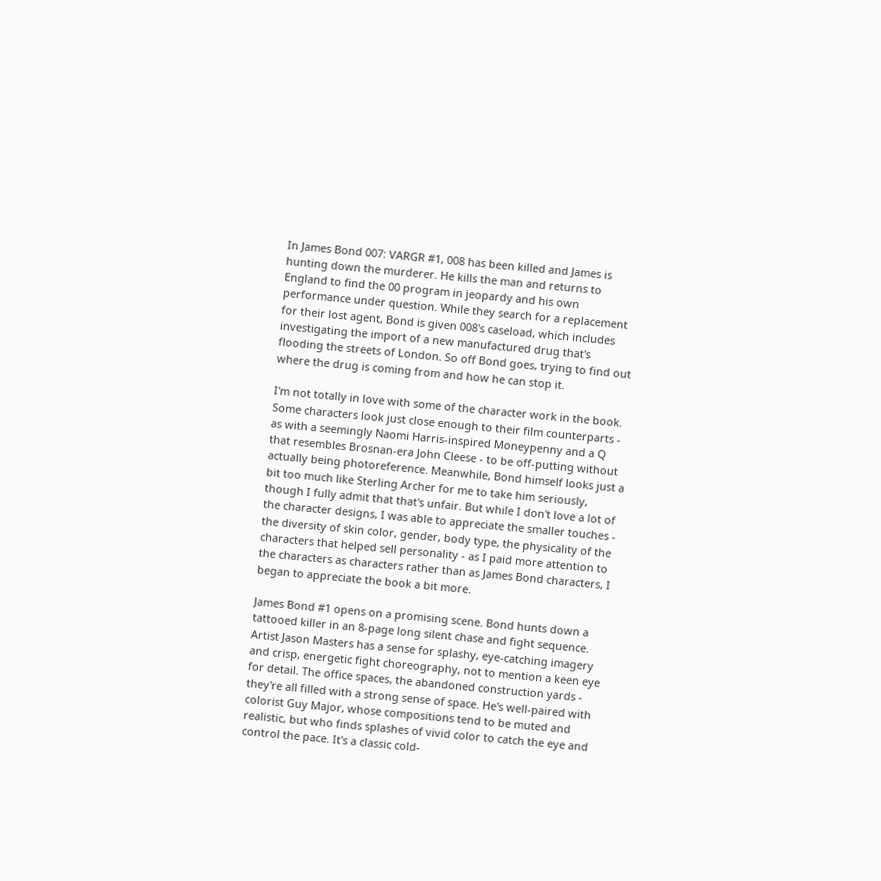In James Bond 007: VARGR #1, 008 has been killed and James is hunting down the murderer. He kills the man and returns to England to find the 00 program in jeopardy and his own performance under question. While they search for a replacement for their lost agent, Bond is given 008's caseload, which includes investigating the import of a new manufactured drug that's flooding the streets of London. So off Bond goes, trying to find out where the drug is coming from and how he can stop it.

I'm not totally in love with some of the character work in the book. Some characters look just close enough to their film counterparts - as with a seemingly Naomi Harris-inspired Moneypenny and a Q that resembles Brosnan-era John Cleese - to be off-putting without actually being photoreference. Meanwhile, Bond himself looks just a bit too much like Sterling Archer for me to take him seriously, though I fully admit that that's unfair. But while I don't love a lot of the character designs, I was able to appreciate the smaller touches - the diversity of skin color, gender, body type, the physicality of the characters that helped sell personality - as I paid more attention to the characters as characters rather than as James Bond characters, I began to appreciate the book a bit more.

James Bond #1 opens on a promising scene. Bond hunts down a tattooed killer in an 8-page long silent chase and fight sequence. Artist Jason Masters has a sense for splashy, eye-catching imagery and crisp, energetic fight choreography, not to mention a keen eye for detail. The office spaces, the abandoned construction yards - they're all filled with a strong sense of space. He's well-paired with colorist Guy Major, whose compositions tend to be muted and realistic, but who finds splashes of vivid color to catch the eye and control the pace. It's a classic cold-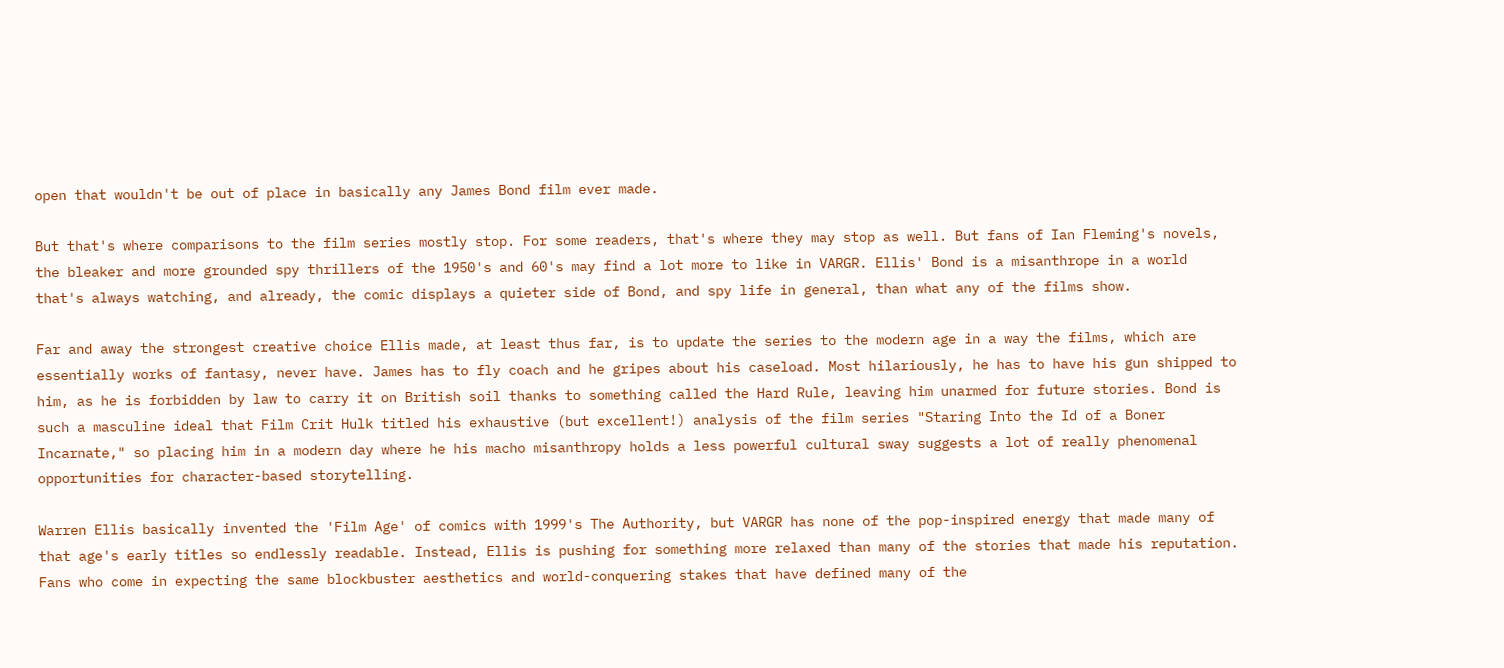open that wouldn't be out of place in basically any James Bond film ever made.

But that's where comparisons to the film series mostly stop. For some readers, that's where they may stop as well. But fans of Ian Fleming's novels, the bleaker and more grounded spy thrillers of the 1950's and 60's may find a lot more to like in VARGR. Ellis' Bond is a misanthrope in a world that's always watching, and already, the comic displays a quieter side of Bond, and spy life in general, than what any of the films show.

Far and away the strongest creative choice Ellis made, at least thus far, is to update the series to the modern age in a way the films, which are essentially works of fantasy, never have. James has to fly coach and he gripes about his caseload. Most hilariously, he has to have his gun shipped to him, as he is forbidden by law to carry it on British soil thanks to something called the Hard Rule, leaving him unarmed for future stories. Bond is such a masculine ideal that Film Crit Hulk titled his exhaustive (but excellent!) analysis of the film series "Staring Into the Id of a Boner Incarnate," so placing him in a modern day where he his macho misanthropy holds a less powerful cultural sway suggests a lot of really phenomenal opportunities for character-based storytelling.

Warren Ellis basically invented the 'Film Age' of comics with 1999's The Authority, but VARGR has none of the pop-inspired energy that made many of that age's early titles so endlessly readable. Instead, Ellis is pushing for something more relaxed than many of the stories that made his reputation. Fans who come in expecting the same blockbuster aesthetics and world-conquering stakes that have defined many of the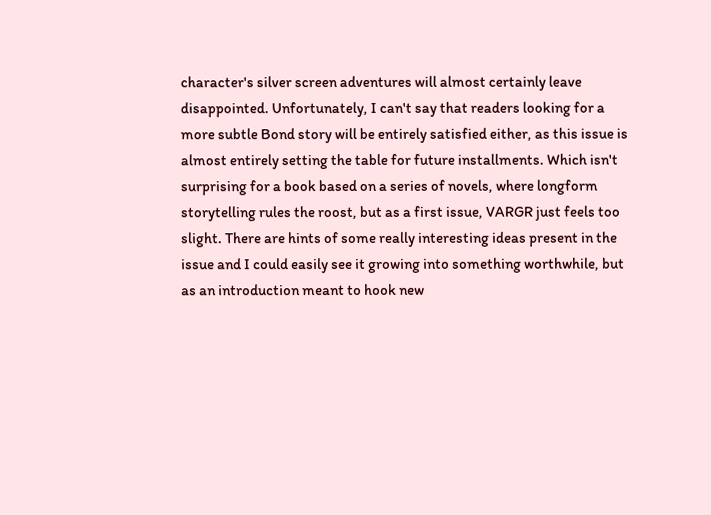character's silver screen adventures will almost certainly leave disappointed. Unfortunately, I can't say that readers looking for a more subtle Bond story will be entirely satisfied either, as this issue is almost entirely setting the table for future installments. Which isn't surprising for a book based on a series of novels, where longform storytelling rules the roost, but as a first issue, VARGR just feels too slight. There are hints of some really interesting ideas present in the issue and I could easily see it growing into something worthwhile, but as an introduction meant to hook new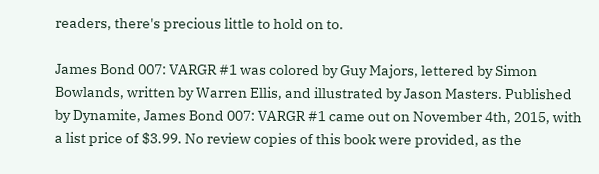readers, there's precious little to hold on to.

James Bond 007: VARGR #1 was colored by Guy Majors, lettered by Simon Bowlands, written by Warren Ellis, and illustrated by Jason Masters. Published by Dynamite, James Bond 007: VARGR #1 came out on November 4th, 2015, with a list price of $3.99. No review copies of this book were provided, as the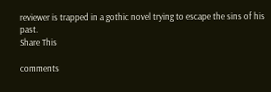reviewer is trapped in a gothic novel trying to escape the sins of his past.
Share This

comments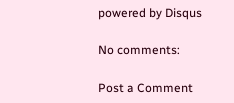powered by Disqus

No comments:

Post a Comment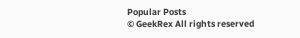Popular Posts
© GeekRex All rights reserved